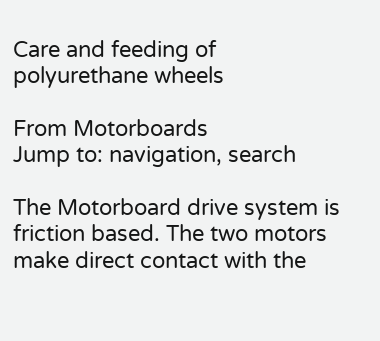Care and feeding of polyurethane wheels

From Motorboards
Jump to: navigation, search

The Motorboard drive system is friction based. The two motors make direct contact with the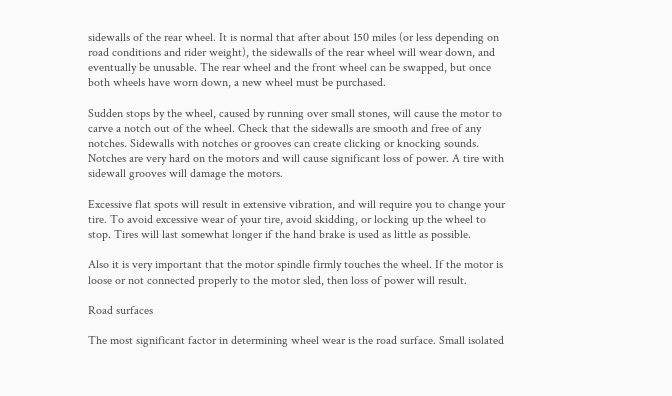sidewalls of the rear wheel. It is normal that after about 150 miles (or less depending on road conditions and rider weight), the sidewalls of the rear wheel will wear down, and eventually be unusable. The rear wheel and the front wheel can be swapped, but once both wheels have worn down, a new wheel must be purchased.

Sudden stops by the wheel, caused by running over small stones, will cause the motor to carve a notch out of the wheel. Check that the sidewalls are smooth and free of any notches. Sidewalls with notches or grooves can create clicking or knocking sounds. Notches are very hard on the motors and will cause significant loss of power. A tire with sidewall grooves will damage the motors.

Excessive flat spots will result in extensive vibration, and will require you to change your tire. To avoid excessive wear of your tire, avoid skidding, or locking up the wheel to stop. Tires will last somewhat longer if the hand brake is used as little as possible.

Also it is very important that the motor spindle firmly touches the wheel. If the motor is loose or not connected properly to the motor sled, then loss of power will result.

Road surfaces

The most significant factor in determining wheel wear is the road surface. Small isolated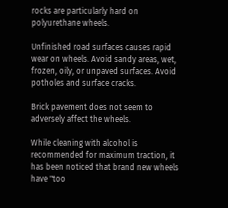rocks are particularly hard on polyurethane wheels.

Unfinished road surfaces causes rapid wear on wheels. Avoid sandy areas, wet, frozen, oily, or unpaved surfaces. Avoid potholes and surface cracks.

Brick pavement does not seem to adversely affect the wheels.

While cleaning with alcohol is recommended for maximum traction, it has been noticed that brand new wheels have "too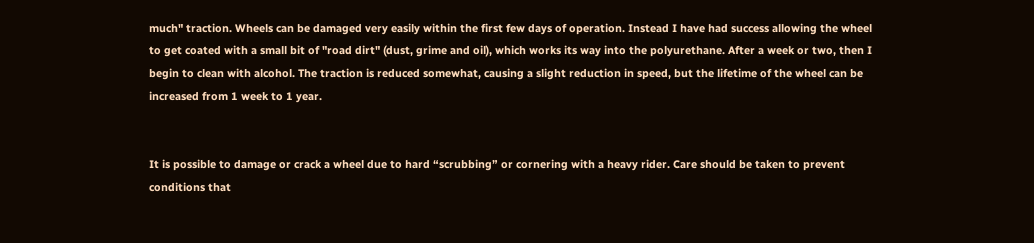much" traction. Wheels can be damaged very easily within the first few days of operation. Instead I have had success allowing the wheel to get coated with a small bit of "road dirt" (dust, grime and oil), which works its way into the polyurethane. After a week or two, then I begin to clean with alcohol. The traction is reduced somewhat, causing a slight reduction in speed, but the lifetime of the wheel can be increased from 1 week to 1 year.


It is possible to damage or crack a wheel due to hard “scrubbing” or cornering with a heavy rider. Care should be taken to prevent conditions that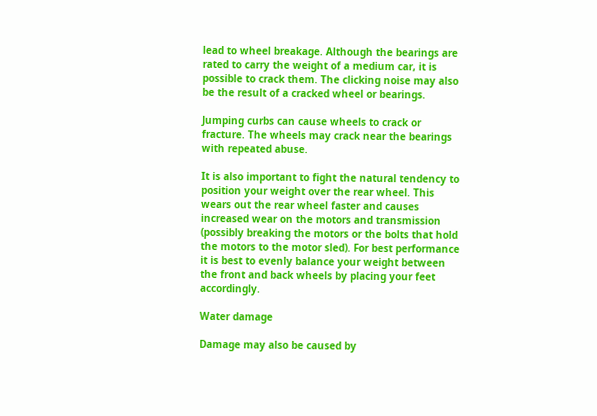lead to wheel breakage. Although the bearings are rated to carry the weight of a medium car, it is possible to crack them. The clicking noise may also be the result of a cracked wheel or bearings.

Jumping curbs can cause wheels to crack or fracture. The wheels may crack near the bearings with repeated abuse.

It is also important to fight the natural tendency to position your weight over the rear wheel. This wears out the rear wheel faster and causes increased wear on the motors and transmission (possibly breaking the motors or the bolts that hold the motors to the motor sled). For best performance it is best to evenly balance your weight between the front and back wheels by placing your feet accordingly.

Water damage

Damage may also be caused by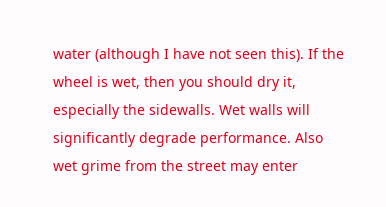water (although I have not seen this). If the wheel is wet, then you should dry it, especially the sidewalls. Wet walls will significantly degrade performance. Also wet grime from the street may enter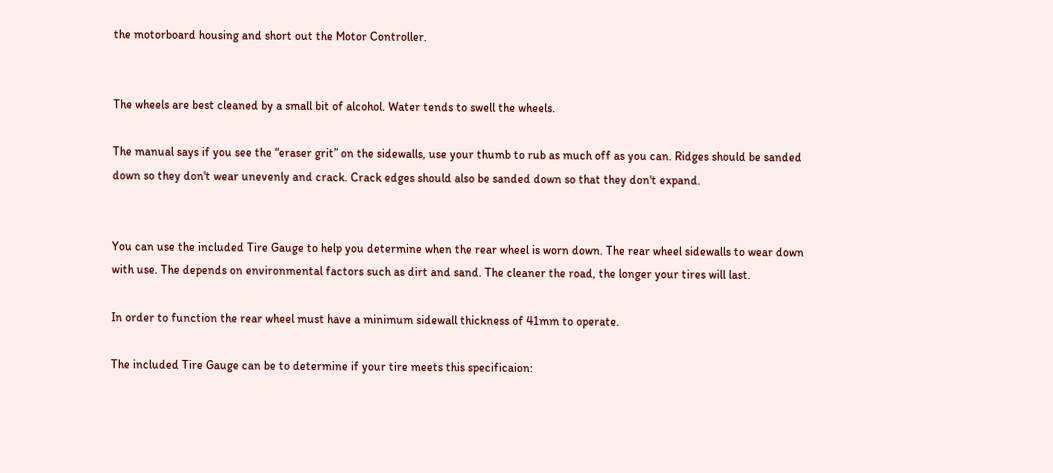the motorboard housing and short out the Motor Controller.


The wheels are best cleaned by a small bit of alcohol. Water tends to swell the wheels.

The manual says if you see the “eraser grit” on the sidewalls, use your thumb to rub as much off as you can. Ridges should be sanded down so they don't wear unevenly and crack. Crack edges should also be sanded down so that they don't expand.


You can use the included Tire Gauge to help you determine when the rear wheel is worn down. The rear wheel sidewalls to wear down with use. The depends on environmental factors such as dirt and sand. The cleaner the road, the longer your tires will last.

In order to function the rear wheel must have a minimum sidewall thickness of 41mm to operate.

The included Tire Gauge can be to determine if your tire meets this specificaion: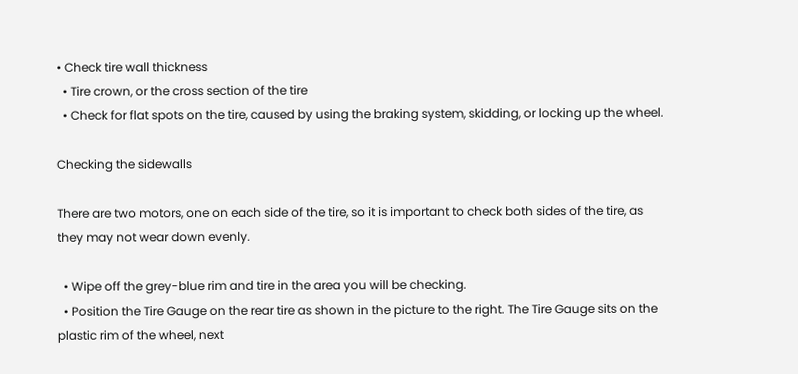• Check tire wall thickness
  • Tire crown, or the cross section of the tire
  • Check for flat spots on the tire, caused by using the braking system, skidding, or locking up the wheel.

Checking the sidewalls

There are two motors, one on each side of the tire, so it is important to check both sides of the tire, as they may not wear down evenly.

  • Wipe off the grey-blue rim and tire in the area you will be checking.
  • Position the Tire Gauge on the rear tire as shown in the picture to the right. The Tire Gauge sits on the plastic rim of the wheel, next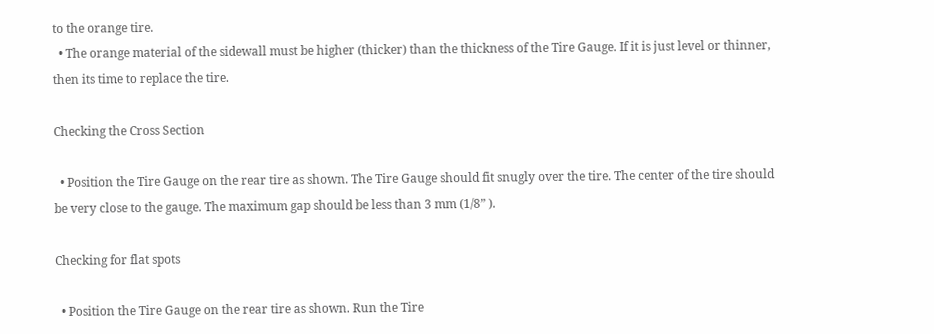to the orange tire.
  • The orange material of the sidewall must be higher (thicker) than the thickness of the Tire Gauge. If it is just level or thinner, then its time to replace the tire.

Checking the Cross Section

  • Position the Tire Gauge on the rear tire as shown. The Tire Gauge should fit snugly over the tire. The center of the tire should be very close to the gauge. The maximum gap should be less than 3 mm (1/8” ).

Checking for flat spots

  • Position the Tire Gauge on the rear tire as shown. Run the Tire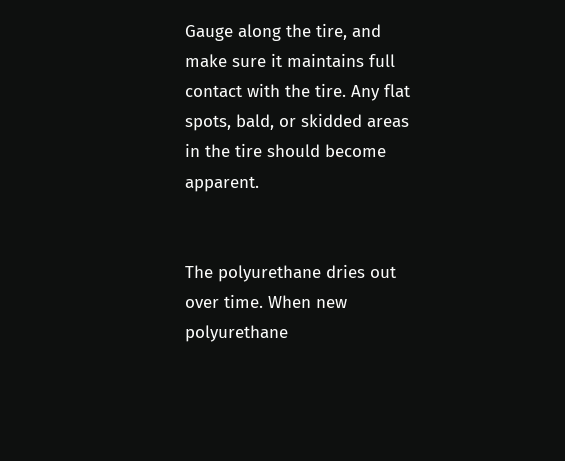Gauge along the tire, and make sure it maintains full contact with the tire. Any flat spots, bald, or skidded areas in the tire should become apparent.


The polyurethane dries out over time. When new polyurethane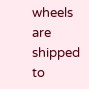wheels are shipped to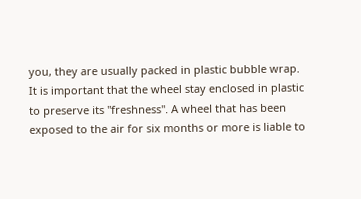you, they are usually packed in plastic bubble wrap. It is important that the wheel stay enclosed in plastic to preserve its "freshness". A wheel that has been exposed to the air for six months or more is liable to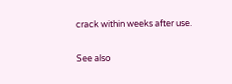crack within weeks after use.

See also